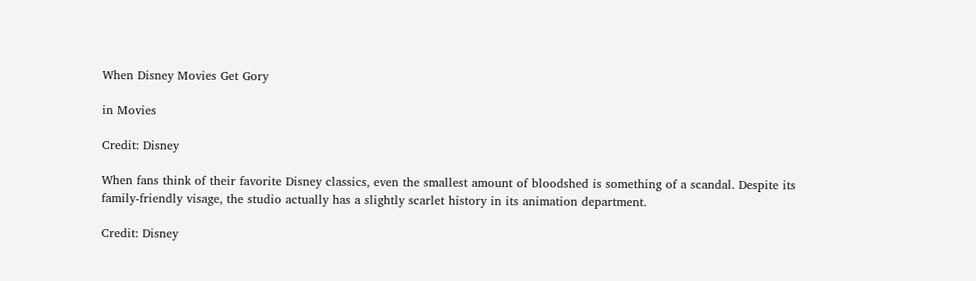When Disney Movies Get Gory

in Movies

Credit: Disney

When fans think of their favorite Disney classics, even the smallest amount of bloodshed is something of a scandal. Despite its family-friendly visage, the studio actually has a slightly scarlet history in its animation department.

Credit: Disney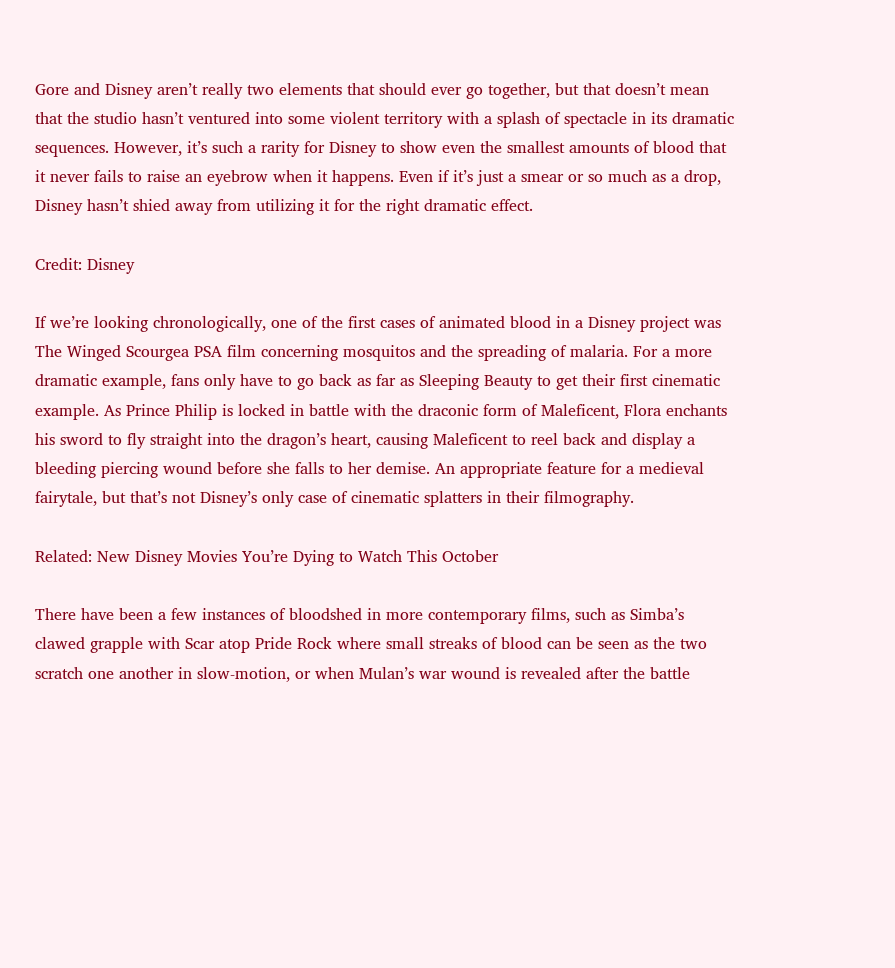Gore and Disney aren’t really two elements that should ever go together, but that doesn’t mean that the studio hasn’t ventured into some violent territory with a splash of spectacle in its dramatic sequences. However, it’s such a rarity for Disney to show even the smallest amounts of blood that it never fails to raise an eyebrow when it happens. Even if it’s just a smear or so much as a drop, Disney hasn’t shied away from utilizing it for the right dramatic effect.

Credit: Disney

If we’re looking chronologically, one of the first cases of animated blood in a Disney project was The Winged Scourgea PSA film concerning mosquitos and the spreading of malaria. For a more dramatic example, fans only have to go back as far as Sleeping Beauty to get their first cinematic example. As Prince Philip is locked in battle with the draconic form of Maleficent, Flora enchants his sword to fly straight into the dragon’s heart, causing Maleficent to reel back and display a bleeding piercing wound before she falls to her demise. An appropriate feature for a medieval fairytale, but that’s not Disney’s only case of cinematic splatters in their filmography.

Related: New Disney Movies You’re Dying to Watch This October

There have been a few instances of bloodshed in more contemporary films, such as Simba’s clawed grapple with Scar atop Pride Rock where small streaks of blood can be seen as the two scratch one another in slow-motion, or when Mulan’s war wound is revealed after the battle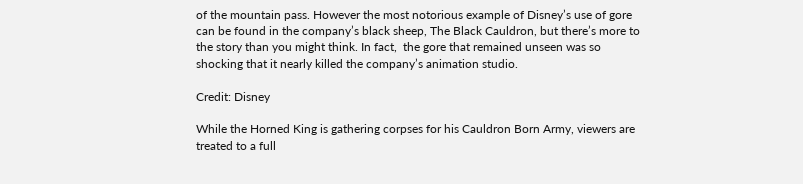of the mountain pass. However the most notorious example of Disney’s use of gore can be found in the company’s black sheep, The Black Cauldron, but there’s more to the story than you might think. In fact,  the gore that remained unseen was so shocking that it nearly killed the company’s animation studio.

Credit: Disney

While the Horned King is gathering corpses for his Cauldron Born Army, viewers are treated to a full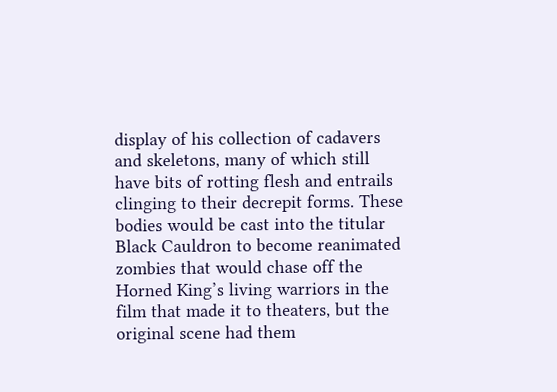display of his collection of cadavers and skeletons, many of which still have bits of rotting flesh and entrails clinging to their decrepit forms. These bodies would be cast into the titular Black Cauldron to become reanimated zombies that would chase off the Horned King’s living warriors in the film that made it to theaters, but the original scene had them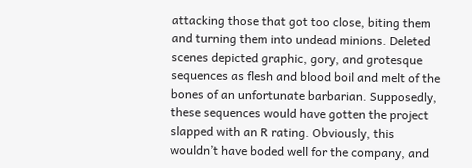attacking those that got too close, biting them and turning them into undead minions. Deleted scenes depicted graphic, gory, and grotesque sequences as flesh and blood boil and melt of the bones of an unfortunate barbarian. Supposedly, these sequences would have gotten the project slapped with an R rating. Obviously, this wouldn’t have boded well for the company, and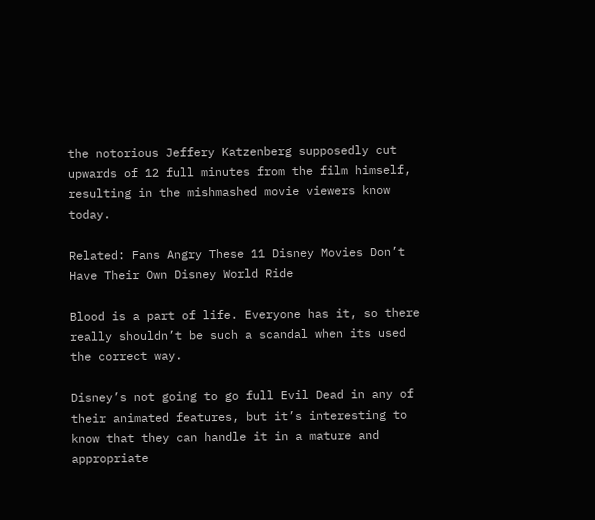the notorious Jeffery Katzenberg supposedly cut upwards of 12 full minutes from the film himself, resulting in the mishmashed movie viewers know today.

Related: Fans Angry These 11 Disney Movies Don’t Have Their Own Disney World Ride

Blood is a part of life. Everyone has it, so there really shouldn’t be such a scandal when its used the correct way.

Disney’s not going to go full Evil Dead in any of their animated features, but it’s interesting to know that they can handle it in a mature and appropriate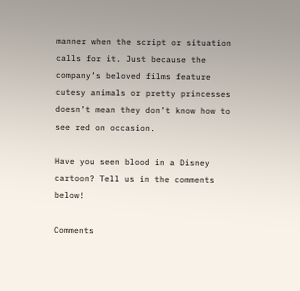manner when the script or situation calls for it. Just because the company’s beloved films feature cutesy animals or pretty princesses doesn’t mean they don’t know how to see red on occasion.

Have you seen blood in a Disney cartoon? Tell us in the comments below!

Comments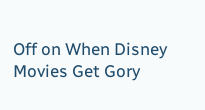Off on When Disney Movies Get Gory